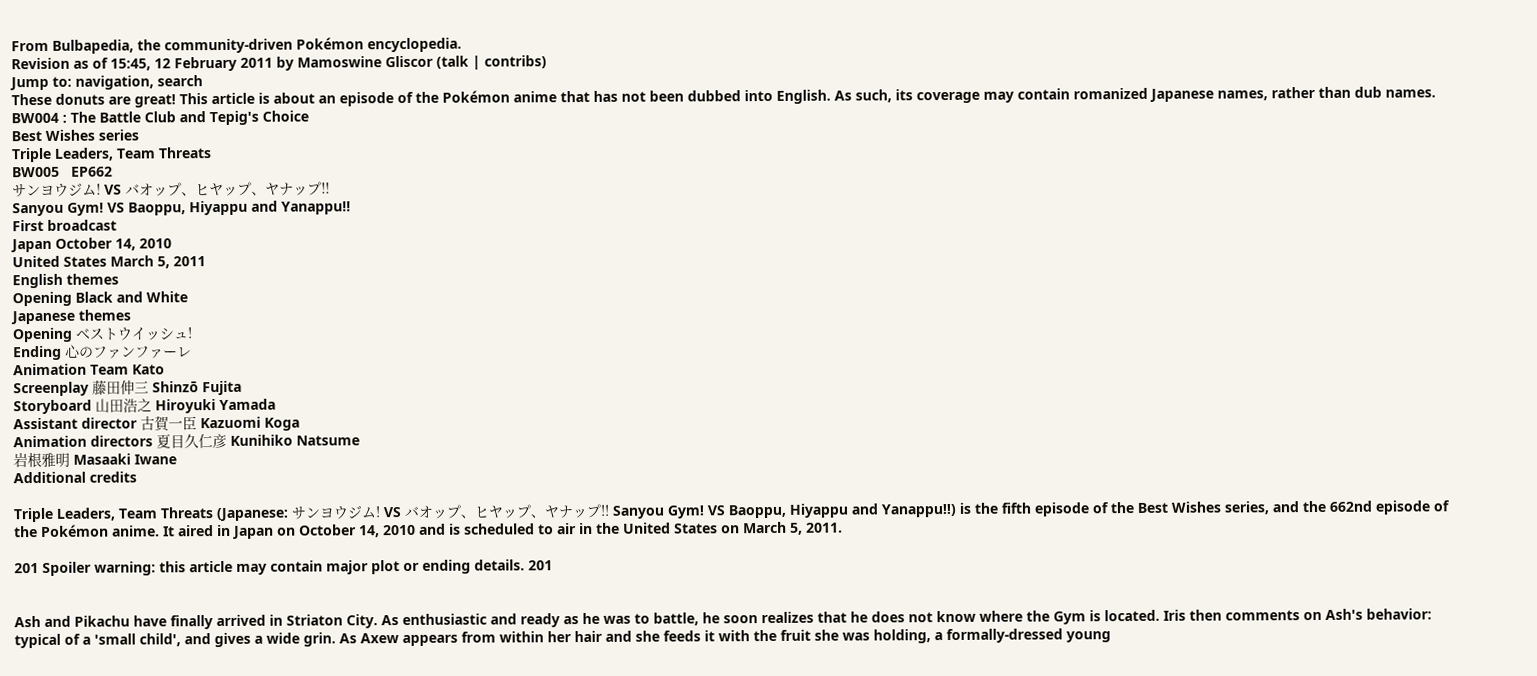From Bulbapedia, the community-driven Pokémon encyclopedia.
Revision as of 15:45, 12 February 2011 by Mamoswine Gliscor (talk | contribs)
Jump to: navigation, search
These donuts are great! This article is about an episode of the Pokémon anime that has not been dubbed into English. As such, its coverage may contain romanized Japanese names, rather than dub names.
BW004 : The Battle Club and Tepig's Choice
Best Wishes series
Triple Leaders, Team Threats
BW005   EP662
サンヨウジム! VS バオップ、ヒヤップ、ヤナップ!!
Sanyou Gym! VS Baoppu, Hiyappu and Yanappu!!
First broadcast
Japan October 14, 2010
United States March 5, 2011
English themes
Opening Black and White
Japanese themes
Opening ベストウイッシュ!
Ending 心のファンファーレ
Animation Team Kato
Screenplay 藤田伸三 Shinzō Fujita
Storyboard 山田浩之 Hiroyuki Yamada
Assistant director 古賀一臣 Kazuomi Koga
Animation directors 夏目久仁彦 Kunihiko Natsume
岩根雅明 Masaaki Iwane
Additional credits

Triple Leaders, Team Threats (Japanese: サンヨウジム! VS バオップ、ヒヤップ、ヤナップ!! Sanyou Gym! VS Baoppu, Hiyappu and Yanappu!!) is the fifth episode of the Best Wishes series, and the 662nd episode of the Pokémon anime. It aired in Japan on October 14, 2010 and is scheduled to air in the United States on March 5, 2011.

201 Spoiler warning: this article may contain major plot or ending details. 201


Ash and Pikachu have finally arrived in Striaton City. As enthusiastic and ready as he was to battle, he soon realizes that he does not know where the Gym is located. Iris then comments on Ash's behavior: typical of a 'small child', and gives a wide grin. As Axew appears from within her hair and she feeds it with the fruit she was holding, a formally-dressed young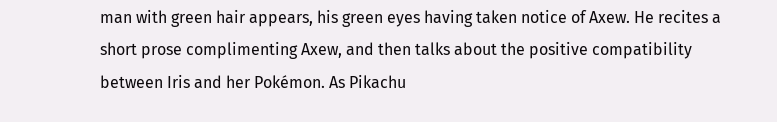man with green hair appears, his green eyes having taken notice of Axew. He recites a short prose complimenting Axew, and then talks about the positive compatibility between Iris and her Pokémon. As Pikachu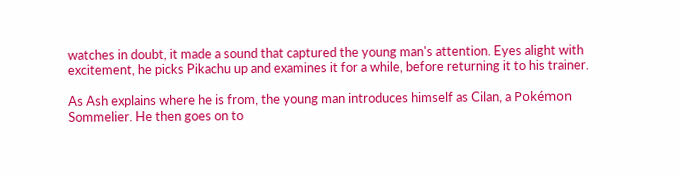watches in doubt, it made a sound that captured the young man's attention. Eyes alight with excitement, he picks Pikachu up and examines it for a while, before returning it to his trainer.

As Ash explains where he is from, the young man introduces himself as Cilan, a Pokémon Sommelier. He then goes on to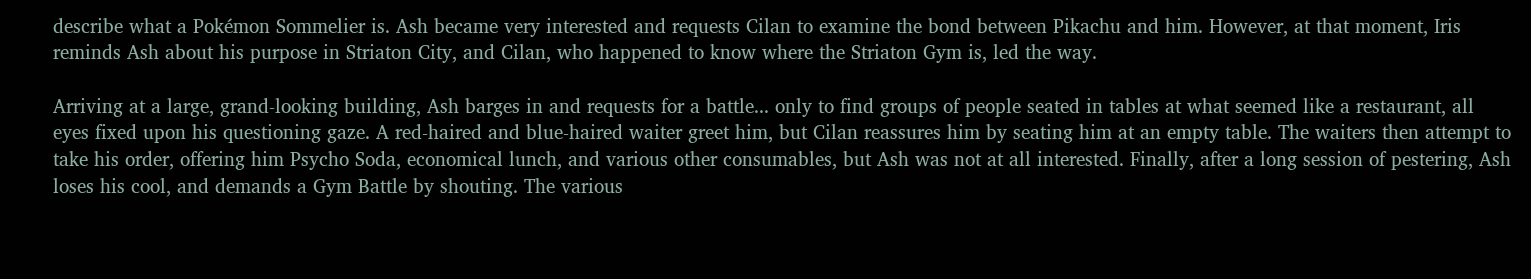describe what a Pokémon Sommelier is. Ash became very interested and requests Cilan to examine the bond between Pikachu and him. However, at that moment, Iris reminds Ash about his purpose in Striaton City, and Cilan, who happened to know where the Striaton Gym is, led the way.

Arriving at a large, grand-looking building, Ash barges in and requests for a battle... only to find groups of people seated in tables at what seemed like a restaurant, all eyes fixed upon his questioning gaze. A red-haired and blue-haired waiter greet him, but Cilan reassures him by seating him at an empty table. The waiters then attempt to take his order, offering him Psycho Soda, economical lunch, and various other consumables, but Ash was not at all interested. Finally, after a long session of pestering, Ash loses his cool, and demands a Gym Battle by shouting. The various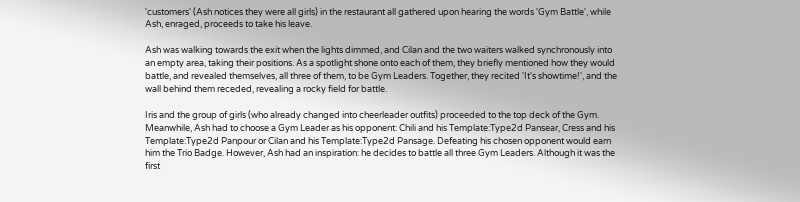'customers' (Ash notices they were all girls) in the restaurant all gathered upon hearing the words 'Gym Battle', while Ash, enraged, proceeds to take his leave.

Ash was walking towards the exit when the lights dimmed, and Cilan and the two waiters walked synchronously into an empty area, taking their positions. As a spotlight shone onto each of them, they briefly mentioned how they would battle, and revealed themselves, all three of them, to be Gym Leaders. Together, they recited 'It's showtime!', and the wall behind them receded, revealing a rocky field for battle.

Iris and the group of girls (who already changed into cheerleader outfits) proceeded to the top deck of the Gym. Meanwhile, Ash had to choose a Gym Leader as his opponent: Chili and his Template:Type2d Pansear, Cress and his Template:Type2d Panpour or Cilan and his Template:Type2d Pansage. Defeating his chosen opponent would earn him the Trio Badge. However, Ash had an inspiration: he decides to battle all three Gym Leaders. Although it was the first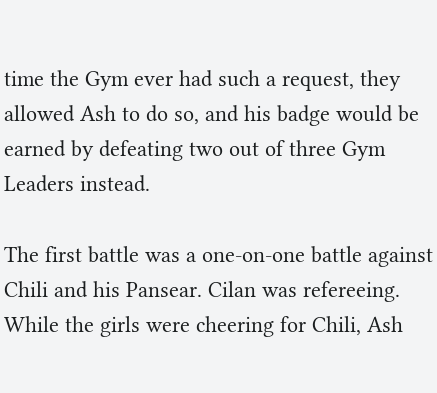time the Gym ever had such a request, they allowed Ash to do so, and his badge would be earned by defeating two out of three Gym Leaders instead.

The first battle was a one-on-one battle against Chili and his Pansear. Cilan was refereeing. While the girls were cheering for Chili, Ash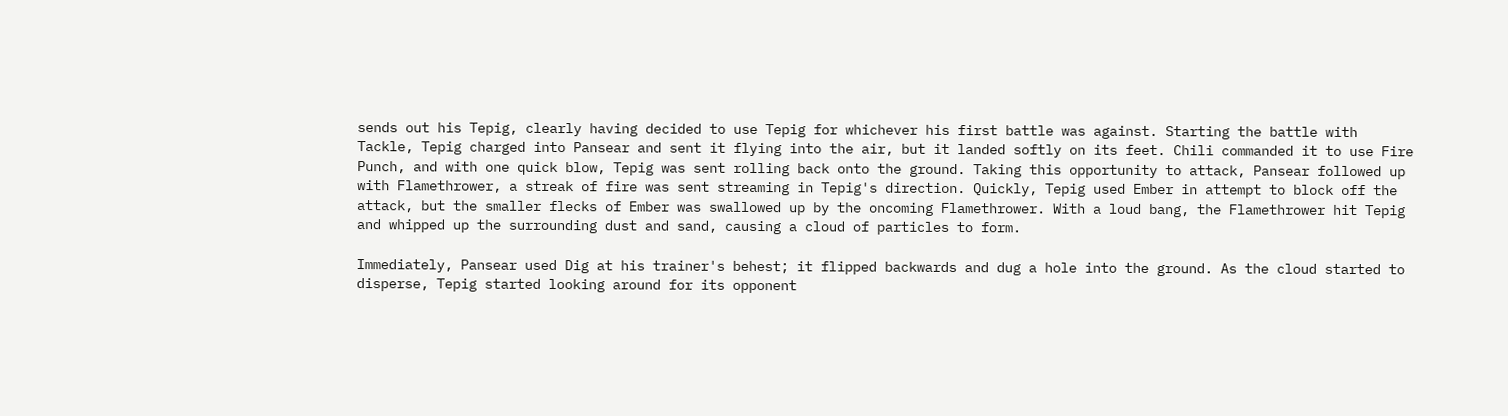sends out his Tepig, clearly having decided to use Tepig for whichever his first battle was against. Starting the battle with Tackle, Tepig charged into Pansear and sent it flying into the air, but it landed softly on its feet. Chili commanded it to use Fire Punch, and with one quick blow, Tepig was sent rolling back onto the ground. Taking this opportunity to attack, Pansear followed up with Flamethrower, a streak of fire was sent streaming in Tepig's direction. Quickly, Tepig used Ember in attempt to block off the attack, but the smaller flecks of Ember was swallowed up by the oncoming Flamethrower. With a loud bang, the Flamethrower hit Tepig and whipped up the surrounding dust and sand, causing a cloud of particles to form.

Immediately, Pansear used Dig at his trainer's behest; it flipped backwards and dug a hole into the ground. As the cloud started to disperse, Tepig started looking around for its opponent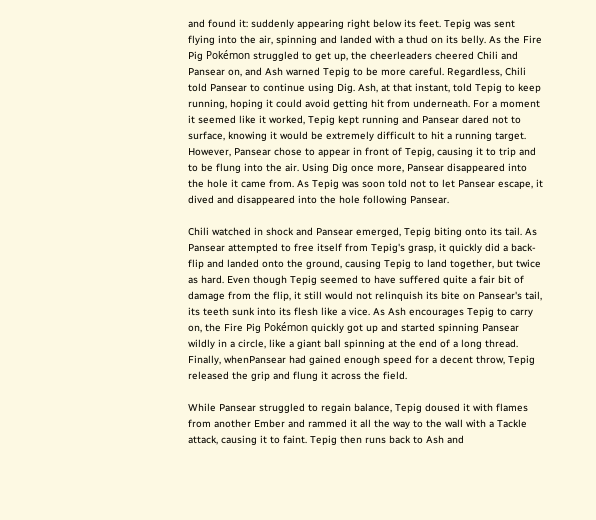and found it: suddenly appearing right below its feet. Tepig was sent flying into the air, spinning and landed with a thud on its belly. As the Fire Pig Pokémon struggled to get up, the cheerleaders cheered Chili and Pansear on, and Ash warned Tepig to be more careful. Regardless, Chili told Pansear to continue using Dig. Ash, at that instant, told Tepig to keep running, hoping it could avoid getting hit from underneath. For a moment it seemed like it worked, Tepig kept running and Pansear dared not to surface, knowing it would be extremely difficult to hit a running target. However, Pansear chose to appear in front of Tepig, causing it to trip and to be flung into the air. Using Dig once more, Pansear disappeared into the hole it came from. As Tepig was soon told not to let Pansear escape, it dived and disappeared into the hole following Pansear.

Chili watched in shock and Pansear emerged, Tepig biting onto its tail. As Pansear attempted to free itself from Tepig's grasp, it quickly did a back-flip and landed onto the ground, causing Tepig to land together, but twice as hard. Even though Tepig seemed to have suffered quite a fair bit of damage from the flip, it still would not relinquish its bite on Pansear's tail, its teeth sunk into its flesh like a vice. As Ash encourages Tepig to carry on, the Fire Pig Pokémon quickly got up and started spinning Pansear wildly in a circle, like a giant ball spinning at the end of a long thread. Finally, whenPansear had gained enough speed for a decent throw, Tepig released the grip and flung it across the field.

While Pansear struggled to regain balance, Tepig doused it with flames from another Ember and rammed it all the way to the wall with a Tackle attack, causing it to faint. Tepig then runs back to Ash and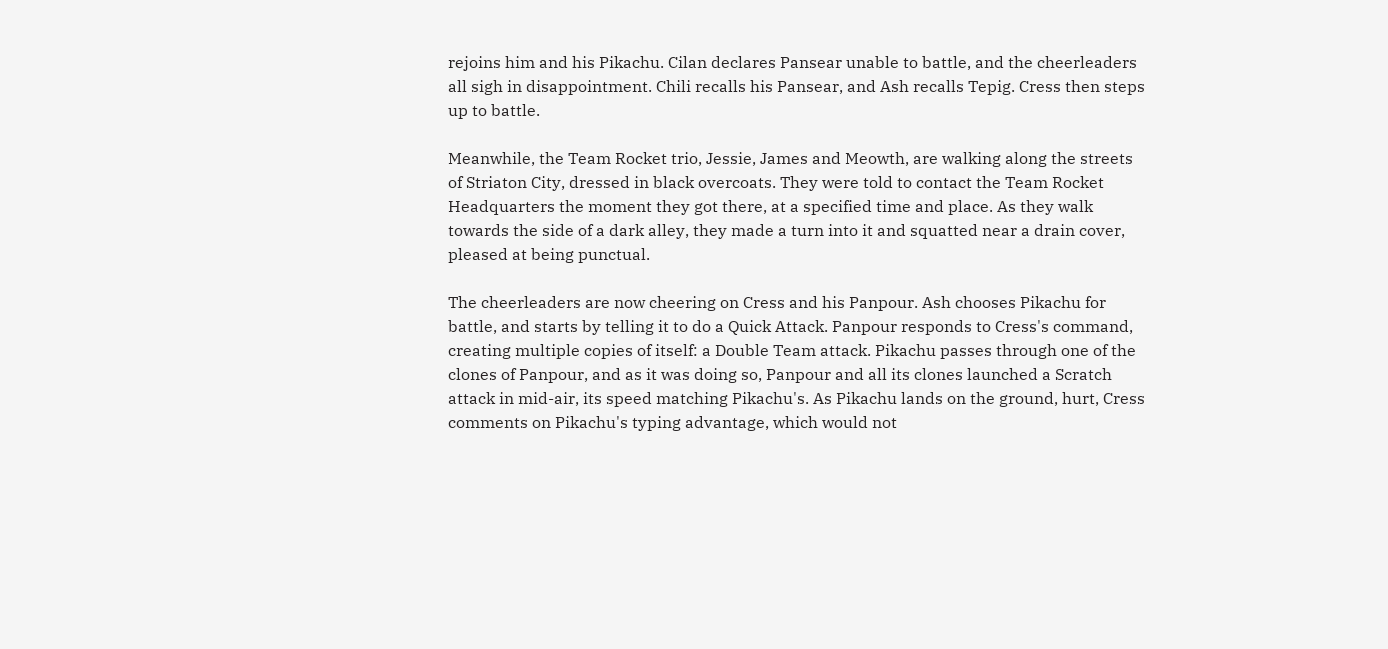rejoins him and his Pikachu. Cilan declares Pansear unable to battle, and the cheerleaders all sigh in disappointment. Chili recalls his Pansear, and Ash recalls Tepig. Cress then steps up to battle.

Meanwhile, the Team Rocket trio, Jessie, James and Meowth, are walking along the streets of Striaton City, dressed in black overcoats. They were told to contact the Team Rocket Headquarters the moment they got there, at a specified time and place. As they walk towards the side of a dark alley, they made a turn into it and squatted near a drain cover, pleased at being punctual.

The cheerleaders are now cheering on Cress and his Panpour. Ash chooses Pikachu for battle, and starts by telling it to do a Quick Attack. Panpour responds to Cress's command, creating multiple copies of itself: a Double Team attack. Pikachu passes through one of the clones of Panpour, and as it was doing so, Panpour and all its clones launched a Scratch attack in mid-air, its speed matching Pikachu's. As Pikachu lands on the ground, hurt, Cress comments on Pikachu's typing advantage, which would not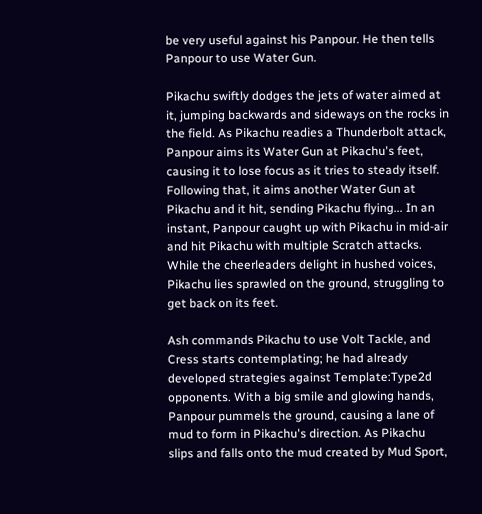be very useful against his Panpour. He then tells Panpour to use Water Gun.

Pikachu swiftly dodges the jets of water aimed at it, jumping backwards and sideways on the rocks in the field. As Pikachu readies a Thunderbolt attack, Panpour aims its Water Gun at Pikachu's feet, causing it to lose focus as it tries to steady itself. Following that, it aims another Water Gun at Pikachu and it hit, sending Pikachu flying... In an instant, Panpour caught up with Pikachu in mid-air and hit Pikachu with multiple Scratch attacks. While the cheerleaders delight in hushed voices, Pikachu lies sprawled on the ground, struggling to get back on its feet.

Ash commands Pikachu to use Volt Tackle, and Cress starts contemplating; he had already developed strategies against Template:Type2d opponents. With a big smile and glowing hands, Panpour pummels the ground, causing a lane of mud to form in Pikachu's direction. As Pikachu slips and falls onto the mud created by Mud Sport,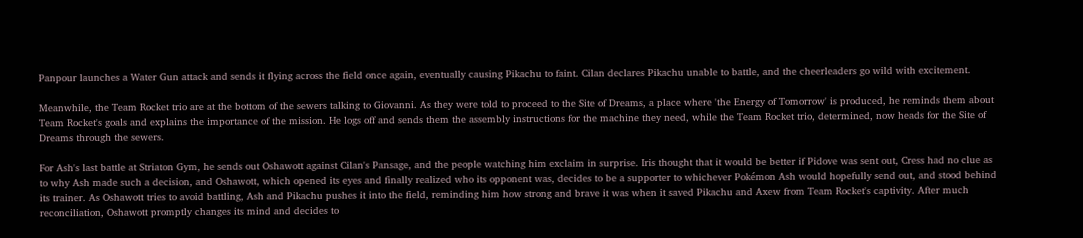Panpour launches a Water Gun attack and sends it flying across the field once again, eventually causing Pikachu to faint. Cilan declares Pikachu unable to battle, and the cheerleaders go wild with excitement.

Meanwhile, the Team Rocket trio are at the bottom of the sewers talking to Giovanni. As they were told to proceed to the Site of Dreams, a place where 'the Energy of Tomorrow' is produced, he reminds them about Team Rocket's goals and explains the importance of the mission. He logs off and sends them the assembly instructions for the machine they need, while the Team Rocket trio, determined, now heads for the Site of Dreams through the sewers.

For Ash's last battle at Striaton Gym, he sends out Oshawott against Cilan's Pansage, and the people watching him exclaim in surprise. Iris thought that it would be better if Pidove was sent out, Cress had no clue as to why Ash made such a decision, and Oshawott, which opened its eyes and finally realized who its opponent was, decides to be a supporter to whichever Pokémon Ash would hopefully send out, and stood behind its trainer. As Oshawott tries to avoid battling, Ash and Pikachu pushes it into the field, reminding him how strong and brave it was when it saved Pikachu and Axew from Team Rocket's captivity. After much reconciliation, Oshawott promptly changes its mind and decides to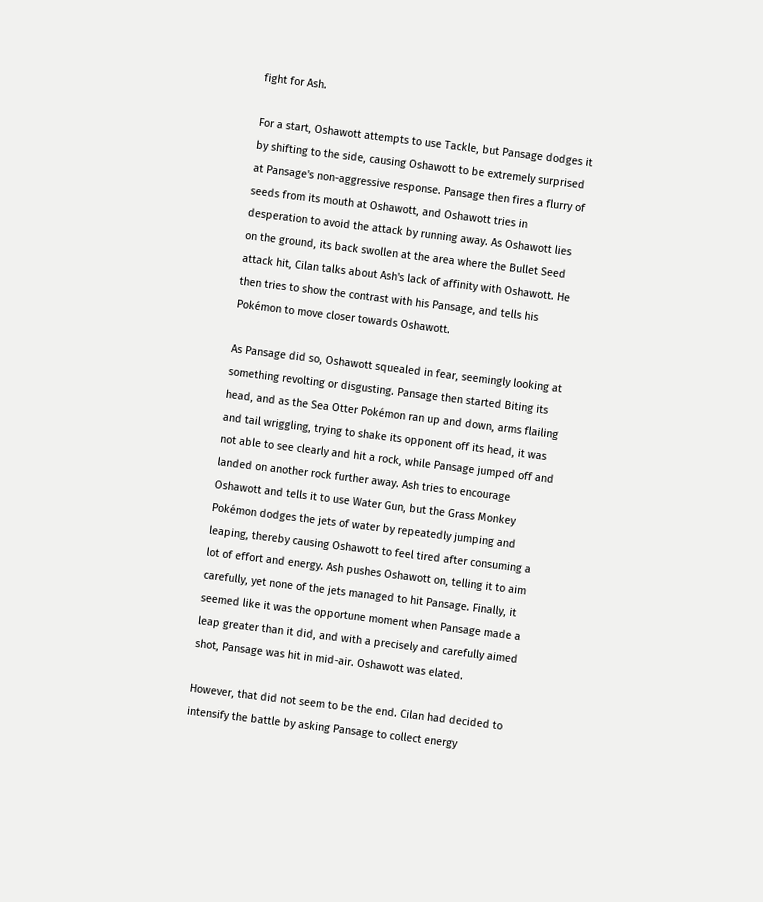fight for Ash.

For a start, Oshawott attempts to use Tackle, but Pansage dodges it by shifting to the side, causing Oshawott to be extremely surprised at Pansage's non-aggressive response. Pansage then fires a flurry of seeds from its mouth at Oshawott, and Oshawott tries in desperation to avoid the attack by running away. As Oshawott lies on the ground, its back swollen at the area where the Bullet Seed attack hit, Cilan talks about Ash's lack of affinity with Oshawott. He then tries to show the contrast with his Pansage, and tells his Pokémon to move closer towards Oshawott.

As Pansage did so, Oshawott squealed in fear, seemingly looking at something revolting or disgusting. Pansage then started Biting its head, and as the Sea Otter Pokémon ran up and down, arms flailing and tail wriggling, trying to shake its opponent off its head, it was not able to see clearly and hit a rock, while Pansage jumped off and landed on another rock further away. Ash tries to encourage Oshawott and tells it to use Water Gun, but the Grass Monkey Pokémon dodges the jets of water by repeatedly jumping and leaping, thereby causing Oshawott to feel tired after consuming a lot of effort and energy. Ash pushes Oshawott on, telling it to aim carefully, yet none of the jets managed to hit Pansage. Finally, it seemed like it was the opportune moment when Pansage made a leap greater than it did, and with a precisely and carefully aimed shot, Pansage was hit in mid-air. Oshawott was elated.

However, that did not seem to be the end. Cilan had decided to intensify the battle by asking Pansage to collect energy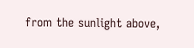from the sunlight above,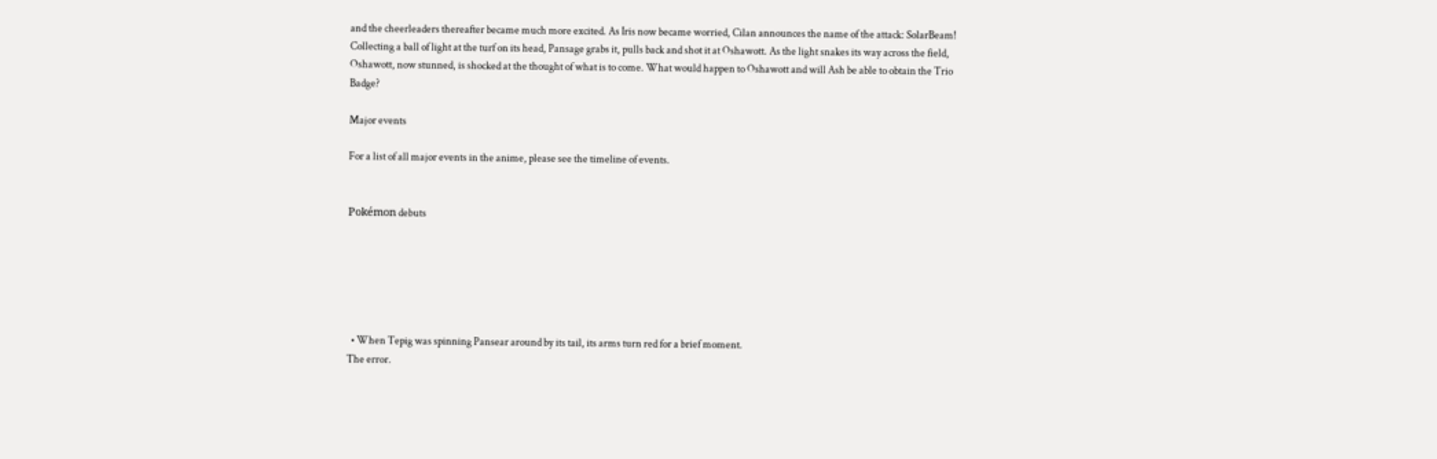and the cheerleaders thereafter became much more excited. As Iris now became worried, Cilan announces the name of the attack: SolarBeam! Collecting a ball of light at the turf on its head, Pansage grabs it, pulls back and shot it at Oshawott. As the light snakes its way across the field, Oshawott, now stunned, is shocked at the thought of what is to come. What would happen to Oshawott and will Ash be able to obtain the Trio Badge?

Major events

For a list of all major events in the anime, please see the timeline of events.


Pokémon debuts






  • When Tepig was spinning Pansear around by its tail, its arms turn red for a brief moment.
The error.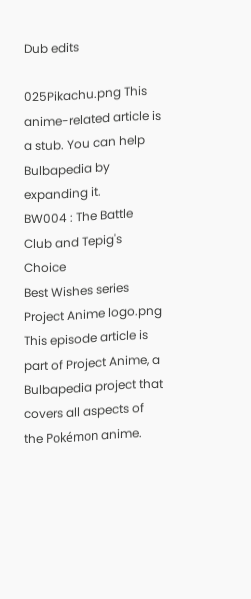Dub edits

025Pikachu.png This anime-related article is a stub. You can help Bulbapedia by expanding it.
BW004 : The Battle Club and Tepig's Choice
Best Wishes series
Project Anime logo.png This episode article is part of Project Anime, a Bulbapedia project that covers all aspects of the Pokémon anime.